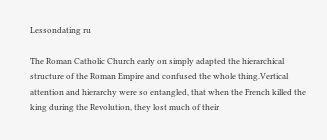Lessondating ru

The Roman Catholic Church early on simply adapted the hierarchical structure of the Roman Empire and confused the whole thing.Vertical attention and hierarchy were so entangled, that when the French killed the king during the Revolution, they lost much of their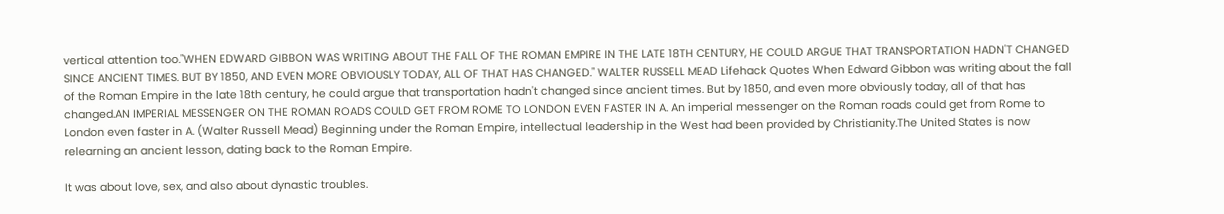vertical attention too."WHEN EDWARD GIBBON WAS WRITING ABOUT THE FALL OF THE ROMAN EMPIRE IN THE LATE 18TH CENTURY, HE COULD ARGUE THAT TRANSPORTATION HADN'T CHANGED SINCE ANCIENT TIMES. BUT BY 1850, AND EVEN MORE OBVIOUSLY TODAY, ALL OF THAT HAS CHANGED." WALTER RUSSELL MEAD Lifehack Quotes When Edward Gibbon was writing about the fall of the Roman Empire in the late 18th century, he could argue that transportation hadn't changed since ancient times. But by 1850, and even more obviously today, all of that has changed.AN IMPERIAL MESSENGER ON THE ROMAN ROADS COULD GET FROM ROME TO LONDON EVEN FASTER IN A. An imperial messenger on the Roman roads could get from Rome to London even faster in A. (Walter Russell Mead) Beginning under the Roman Empire, intellectual leadership in the West had been provided by Christianity.The United States is now relearning an ancient lesson, dating back to the Roman Empire.

It was about love, sex, and also about dynastic troubles.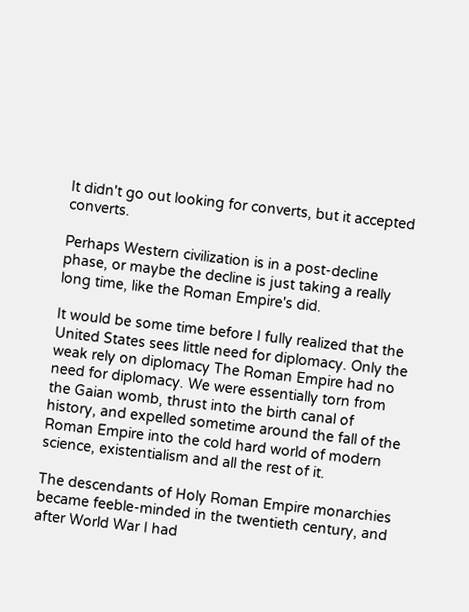It didn't go out looking for converts, but it accepted converts.

Perhaps Western civilization is in a post-decline phase, or maybe the decline is just taking a really long time, like the Roman Empire's did.

It would be some time before I fully realized that the United States sees little need for diplomacy. Only the weak rely on diplomacy The Roman Empire had no need for diplomacy. We were essentially torn from the Gaian womb, thrust into the birth canal of history, and expelled sometime around the fall of the Roman Empire into the cold hard world of modern science, existentialism and all the rest of it.

The descendants of Holy Roman Empire monarchies became feeble-minded in the twentieth century, and after World War I had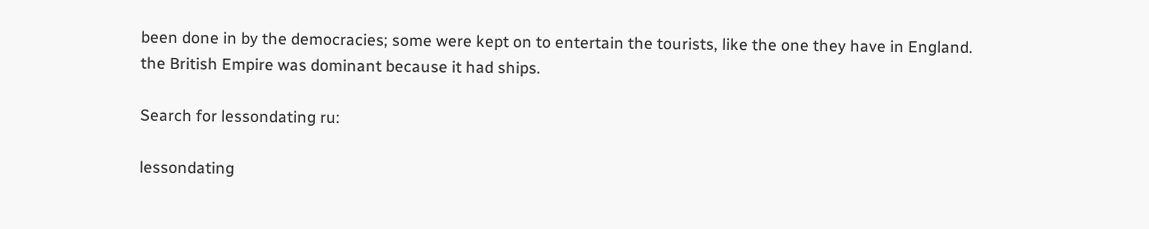been done in by the democracies; some were kept on to entertain the tourists, like the one they have in England. the British Empire was dominant because it had ships.

Search for lessondating ru:

lessondating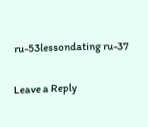ru-53lessondating ru-37

Leave a Reply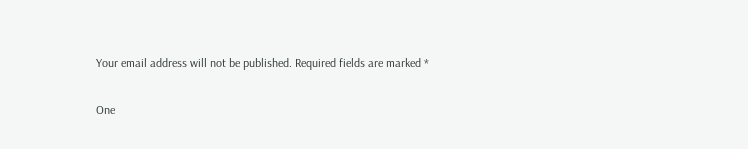Your email address will not be published. Required fields are marked *

One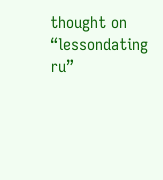thought on “lessondating ru”